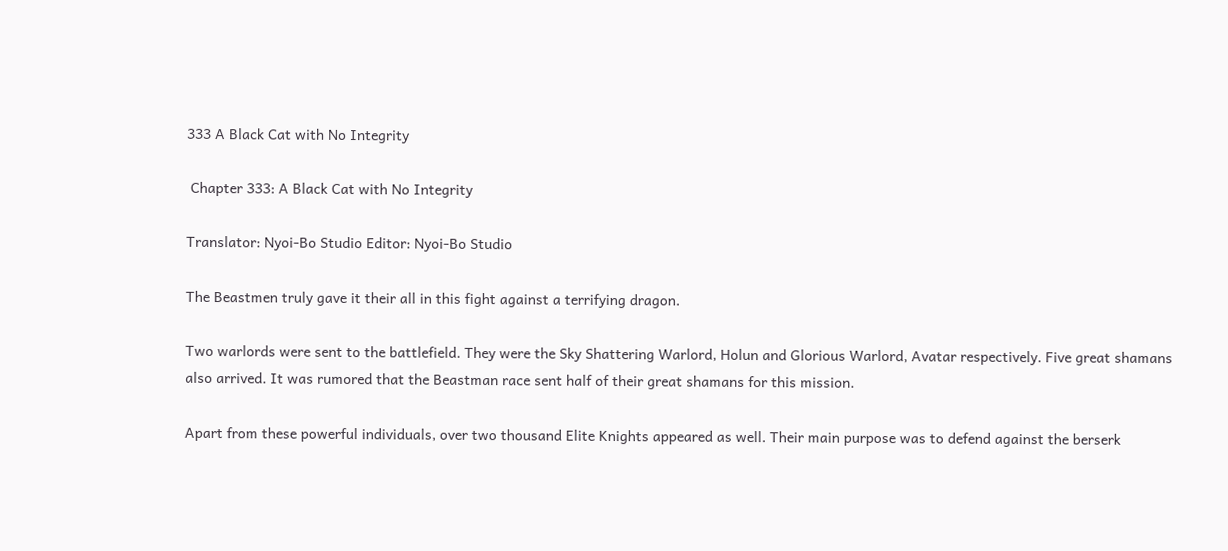333 A Black Cat with No Integrity

 Chapter 333: A Black Cat with No Integrity

Translator: Nyoi-Bo Studio Editor: Nyoi-Bo Studio

The Beastmen truly gave it their all in this fight against a terrifying dragon.

Two warlords were sent to the battlefield. They were the Sky Shattering Warlord, Holun and Glorious Warlord, Avatar respectively. Five great shamans also arrived. It was rumored that the Beastman race sent half of their great shamans for this mission.

Apart from these powerful individuals, over two thousand Elite Knights appeared as well. Their main purpose was to defend against the berserk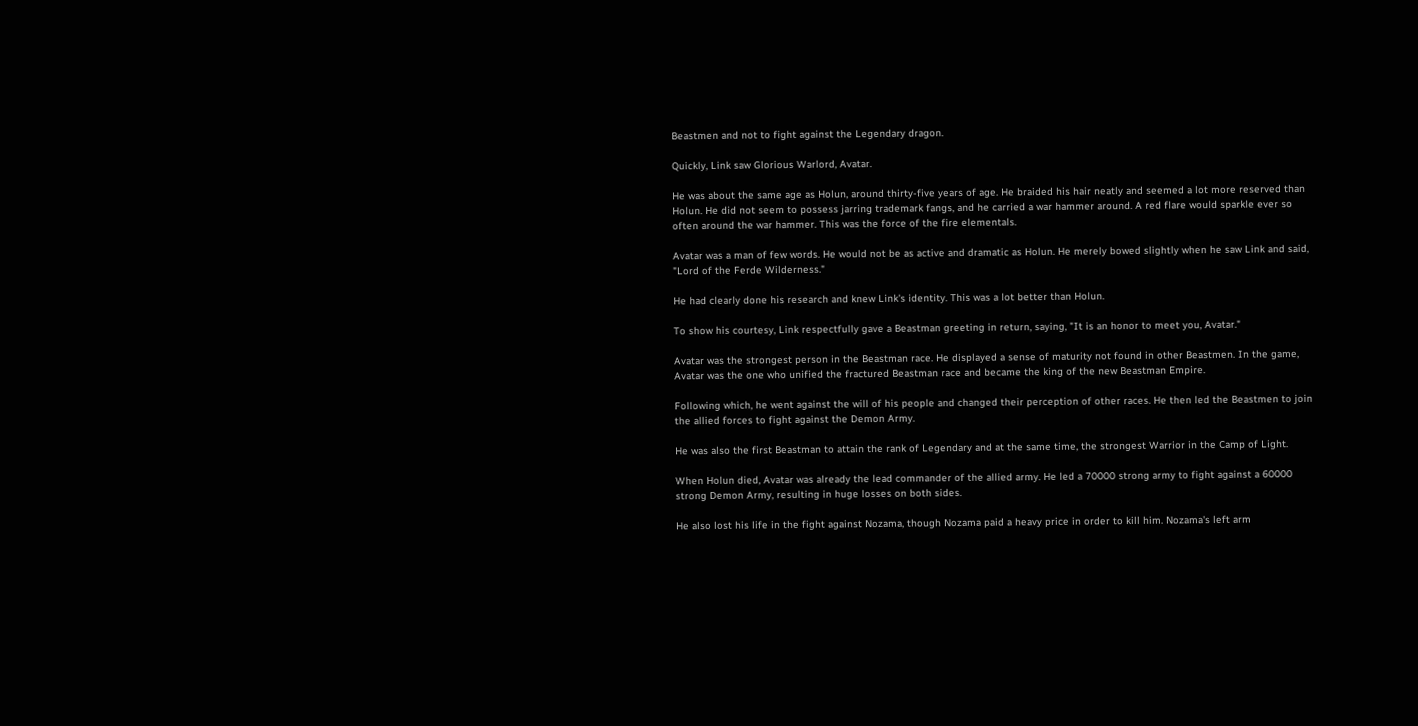Beastmen and not to fight against the Legendary dragon.

Quickly, Link saw Glorious Warlord, Avatar.

He was about the same age as Holun, around thirty-five years of age. He braided his hair neatly and seemed a lot more reserved than Holun. He did not seem to possess jarring trademark fangs, and he carried a war hammer around. A red flare would sparkle ever so often around the war hammer. This was the force of the fire elementals.

Avatar was a man of few words. He would not be as active and dramatic as Holun. He merely bowed slightly when he saw Link and said, "Lord of the Ferde Wilderness."

He had clearly done his research and knew Link's identity. This was a lot better than Holun.

To show his courtesy, Link respectfully gave a Beastman greeting in return, saying, "It is an honor to meet you, Avatar."

Avatar was the strongest person in the Beastman race. He displayed a sense of maturity not found in other Beastmen. In the game, Avatar was the one who unified the fractured Beastman race and became the king of the new Beastman Empire.

Following which, he went against the will of his people and changed their perception of other races. He then led the Beastmen to join the allied forces to fight against the Demon Army.

He was also the first Beastman to attain the rank of Legendary and at the same time, the strongest Warrior in the Camp of Light.

When Holun died, Avatar was already the lead commander of the allied army. He led a 70000 strong army to fight against a 60000 strong Demon Army, resulting in huge losses on both sides.

He also lost his life in the fight against Nozama, though Nozama paid a heavy price in order to kill him. Nozama's left arm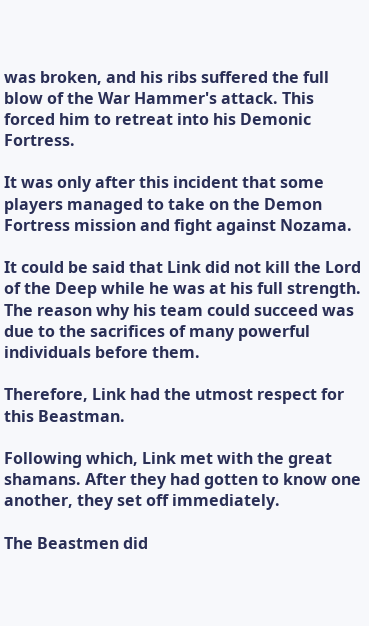was broken, and his ribs suffered the full blow of the War Hammer's attack. This forced him to retreat into his Demonic Fortress.

It was only after this incident that some players managed to take on the Demon Fortress mission and fight against Nozama.

It could be said that Link did not kill the Lord of the Deep while he was at his full strength. The reason why his team could succeed was due to the sacrifices of many powerful individuals before them.

Therefore, Link had the utmost respect for this Beastman.

Following which, Link met with the great shamans. After they had gotten to know one another, they set off immediately.

The Beastmen did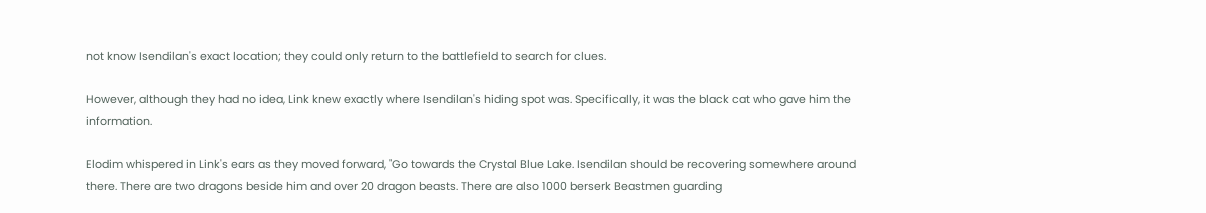not know Isendilan's exact location; they could only return to the battlefield to search for clues.

However, although they had no idea, Link knew exactly where Isendilan's hiding spot was. Specifically, it was the black cat who gave him the information.

Elodim whispered in Link's ears as they moved forward, "Go towards the Crystal Blue Lake. Isendilan should be recovering somewhere around there. There are two dragons beside him and over 20 dragon beasts. There are also 1000 berserk Beastmen guarding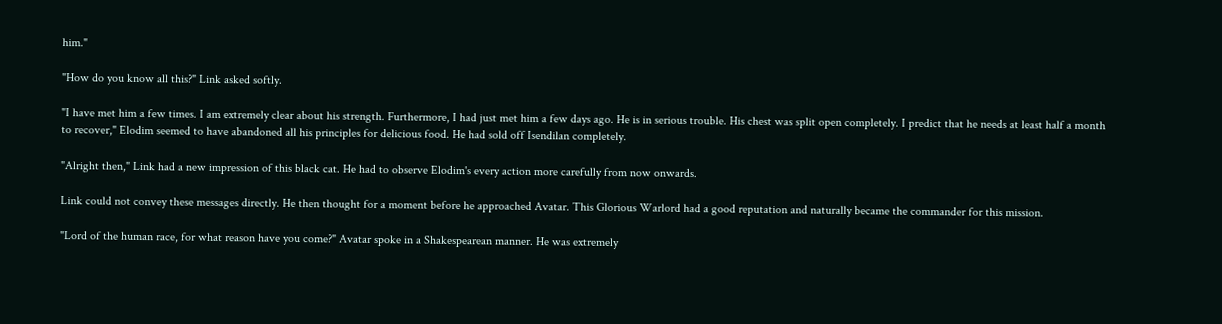him."

"How do you know all this?" Link asked softly.

"I have met him a few times. I am extremely clear about his strength. Furthermore, I had just met him a few days ago. He is in serious trouble. His chest was split open completely. I predict that he needs at least half a month to recover," Elodim seemed to have abandoned all his principles for delicious food. He had sold off Isendilan completely.

"Alright then," Link had a new impression of this black cat. He had to observe Elodim's every action more carefully from now onwards.

Link could not convey these messages directly. He then thought for a moment before he approached Avatar. This Glorious Warlord had a good reputation and naturally became the commander for this mission.

"Lord of the human race, for what reason have you come?" Avatar spoke in a Shakespearean manner. He was extremely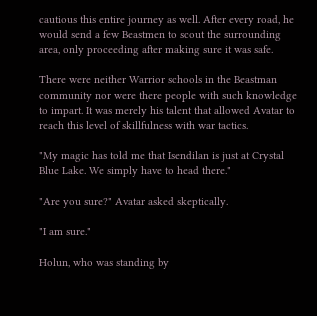cautious this entire journey as well. After every road, he would send a few Beastmen to scout the surrounding area, only proceeding after making sure it was safe.

There were neither Warrior schools in the Beastman community nor were there people with such knowledge to impart. It was merely his talent that allowed Avatar to reach this level of skillfulness with war tactics.

"My magic has told me that Isendilan is just at Crystal Blue Lake. We simply have to head there."

"Are you sure?" Avatar asked skeptically.

"I am sure."

Holun, who was standing by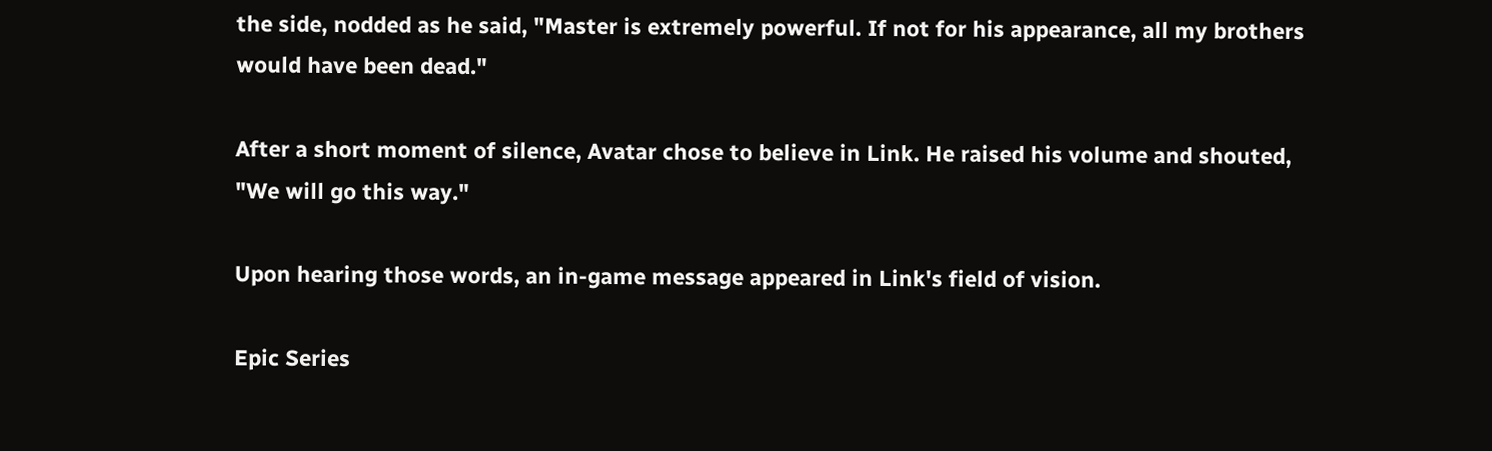the side, nodded as he said, "Master is extremely powerful. If not for his appearance, all my brothers would have been dead."

After a short moment of silence, Avatar chose to believe in Link. He raised his volume and shouted, "We will go this way."

Upon hearing those words, an in-game message appeared in Link's field of vision.

Epic Series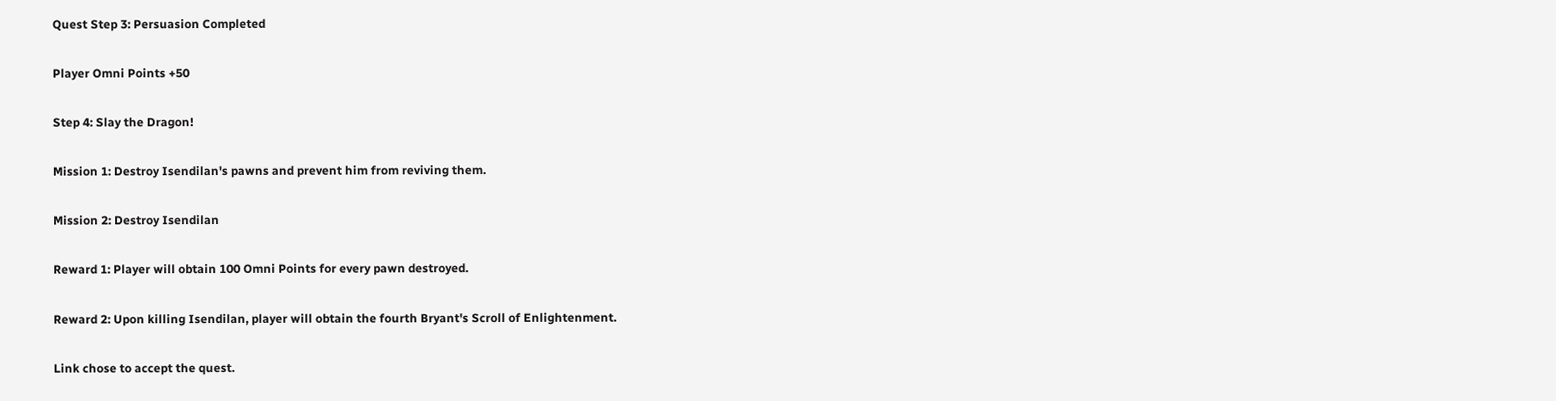Quest Step 3: Persuasion Completed

Player Omni Points +50

Step 4: Slay the Dragon!

Mission 1: Destroy Isendilan's pawns and prevent him from reviving them.

Mission 2: Destroy Isendilan

Reward 1: Player will obtain 100 Omni Points for every pawn destroyed.

Reward 2: Upon killing Isendilan, player will obtain the fourth Bryant's Scroll of Enlightenment.

Link chose to accept the quest.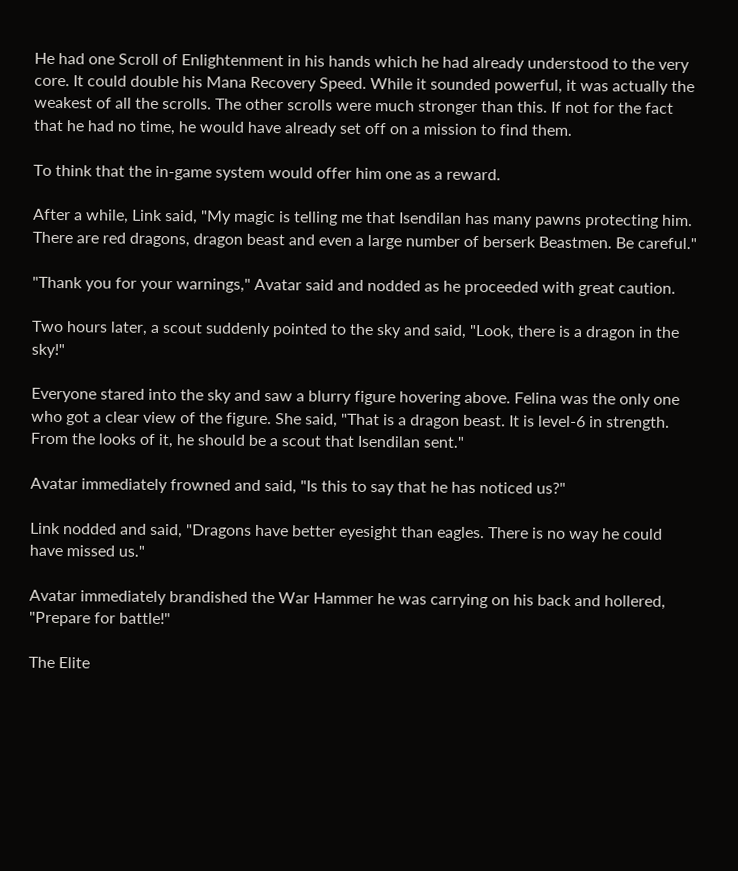He had one Scroll of Enlightenment in his hands which he had already understood to the very core. It could double his Mana Recovery Speed. While it sounded powerful, it was actually the weakest of all the scrolls. The other scrolls were much stronger than this. If not for the fact that he had no time, he would have already set off on a mission to find them.

To think that the in-game system would offer him one as a reward.

After a while, Link said, "My magic is telling me that Isendilan has many pawns protecting him. There are red dragons, dragon beast and even a large number of berserk Beastmen. Be careful."

"Thank you for your warnings," Avatar said and nodded as he proceeded with great caution.

Two hours later, a scout suddenly pointed to the sky and said, "Look, there is a dragon in the sky!"

Everyone stared into the sky and saw a blurry figure hovering above. Felina was the only one who got a clear view of the figure. She said, "That is a dragon beast. It is level-6 in strength. From the looks of it, he should be a scout that Isendilan sent."

Avatar immediately frowned and said, "Is this to say that he has noticed us?"

Link nodded and said, "Dragons have better eyesight than eagles. There is no way he could have missed us."

Avatar immediately brandished the War Hammer he was carrying on his back and hollered, "Prepare for battle!"

The Elite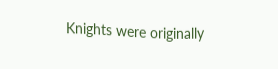Knights were originally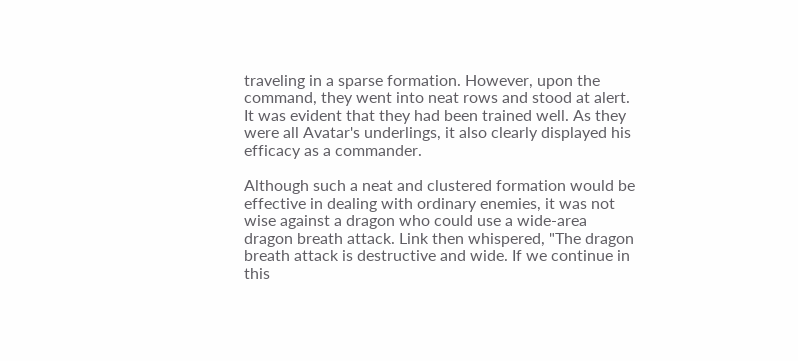traveling in a sparse formation. However, upon the command, they went into neat rows and stood at alert. It was evident that they had been trained well. As they were all Avatar's underlings, it also clearly displayed his efficacy as a commander.

Although such a neat and clustered formation would be effective in dealing with ordinary enemies, it was not wise against a dragon who could use a wide-area dragon breath attack. Link then whispered, "The dragon breath attack is destructive and wide. If we continue in this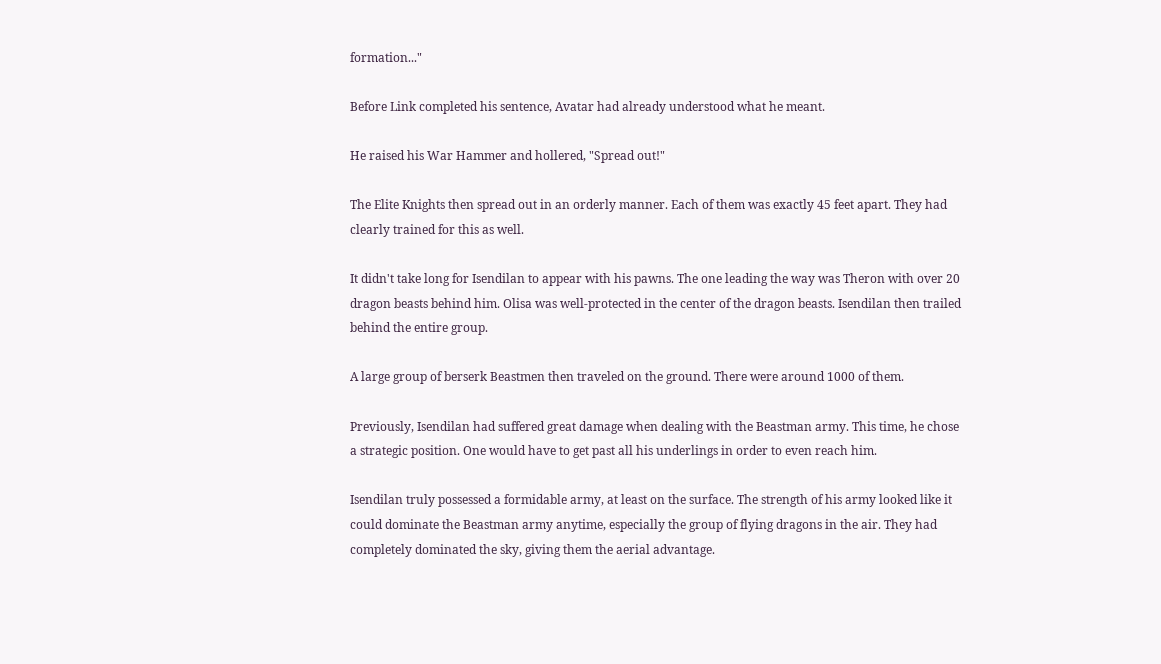formation..."

Before Link completed his sentence, Avatar had already understood what he meant.

He raised his War Hammer and hollered, "Spread out!"

The Elite Knights then spread out in an orderly manner. Each of them was exactly 45 feet apart. They had clearly trained for this as well.

It didn't take long for Isendilan to appear with his pawns. The one leading the way was Theron with over 20 dragon beasts behind him. Olisa was well-protected in the center of the dragon beasts. Isendilan then trailed behind the entire group.

A large group of berserk Beastmen then traveled on the ground. There were around 1000 of them.

Previously, Isendilan had suffered great damage when dealing with the Beastman army. This time, he chose a strategic position. One would have to get past all his underlings in order to even reach him.

Isendilan truly possessed a formidable army, at least on the surface. The strength of his army looked like it could dominate the Beastman army anytime, especially the group of flying dragons in the air. They had completely dominated the sky, giving them the aerial advantage.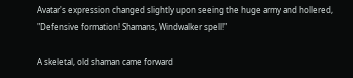Avatar's expression changed slightly upon seeing the huge army and hollered, "Defensive formation! Shamans, Windwalker spell!"

A skeletal, old shaman came forward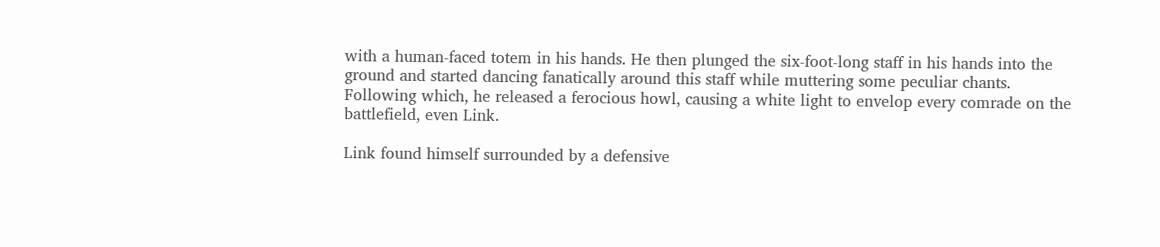with a human-faced totem in his hands. He then plunged the six-foot-long staff in his hands into the ground and started dancing fanatically around this staff while muttering some peculiar chants. Following which, he released a ferocious howl, causing a white light to envelop every comrade on the battlefield, even Link.

Link found himself surrounded by a defensive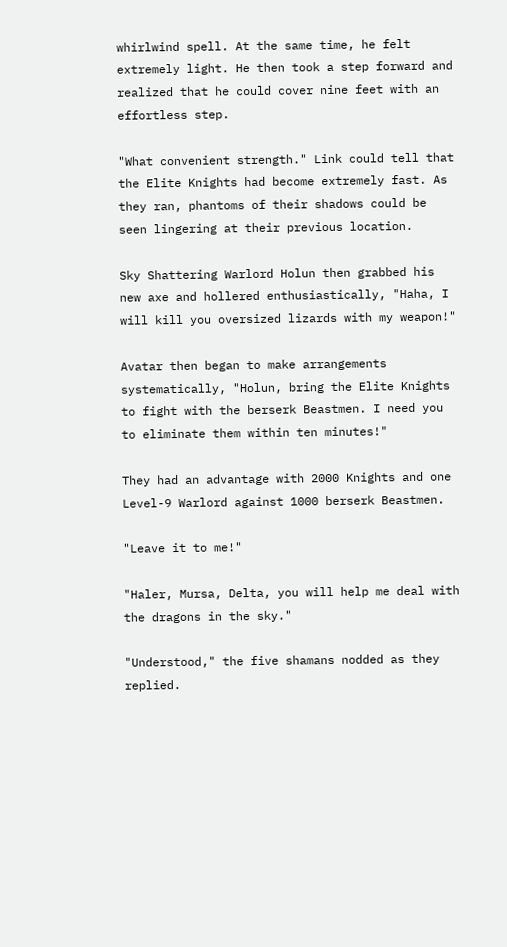whirlwind spell. At the same time, he felt extremely light. He then took a step forward and realized that he could cover nine feet with an effortless step.

"What convenient strength." Link could tell that the Elite Knights had become extremely fast. As they ran, phantoms of their shadows could be seen lingering at their previous location.

Sky Shattering Warlord Holun then grabbed his new axe and hollered enthusiastically, "Haha, I will kill you oversized lizards with my weapon!"

Avatar then began to make arrangements systematically, "Holun, bring the Elite Knights to fight with the berserk Beastmen. I need you to eliminate them within ten minutes!"

They had an advantage with 2000 Knights and one Level-9 Warlord against 1000 berserk Beastmen.

"Leave it to me!"

"Haler, Mursa, Delta, you will help me deal with the dragons in the sky."

"Understood," the five shamans nodded as they replied.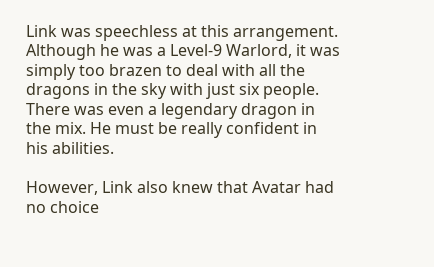Link was speechless at this arrangement. Although he was a Level-9 Warlord, it was simply too brazen to deal with all the dragons in the sky with just six people. There was even a legendary dragon in the mix. He must be really confident in his abilities.

However, Link also knew that Avatar had no choice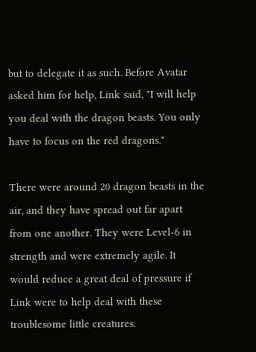but to delegate it as such. Before Avatar asked him for help, Link said, "I will help you deal with the dragon beasts. You only have to focus on the red dragons."

There were around 20 dragon beasts in the air, and they have spread out far apart from one another. They were Level-6 in strength and were extremely agile. It would reduce a great deal of pressure if Link were to help deal with these troublesome little creatures.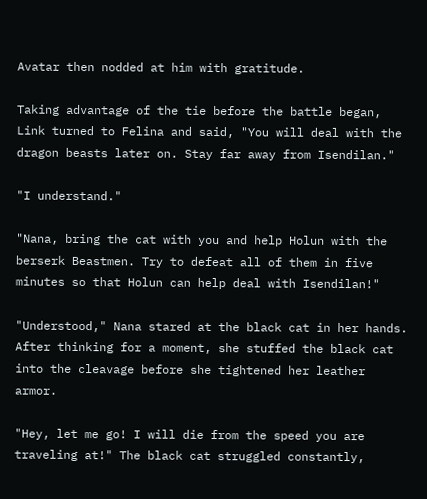Avatar then nodded at him with gratitude.

Taking advantage of the tie before the battle began, Link turned to Felina and said, "You will deal with the dragon beasts later on. Stay far away from Isendilan."

"I understand."

"Nana, bring the cat with you and help Holun with the berserk Beastmen. Try to defeat all of them in five minutes so that Holun can help deal with Isendilan!"

"Understood," Nana stared at the black cat in her hands. After thinking for a moment, she stuffed the black cat into the cleavage before she tightened her leather armor.

"Hey, let me go! I will die from the speed you are traveling at!" The black cat struggled constantly,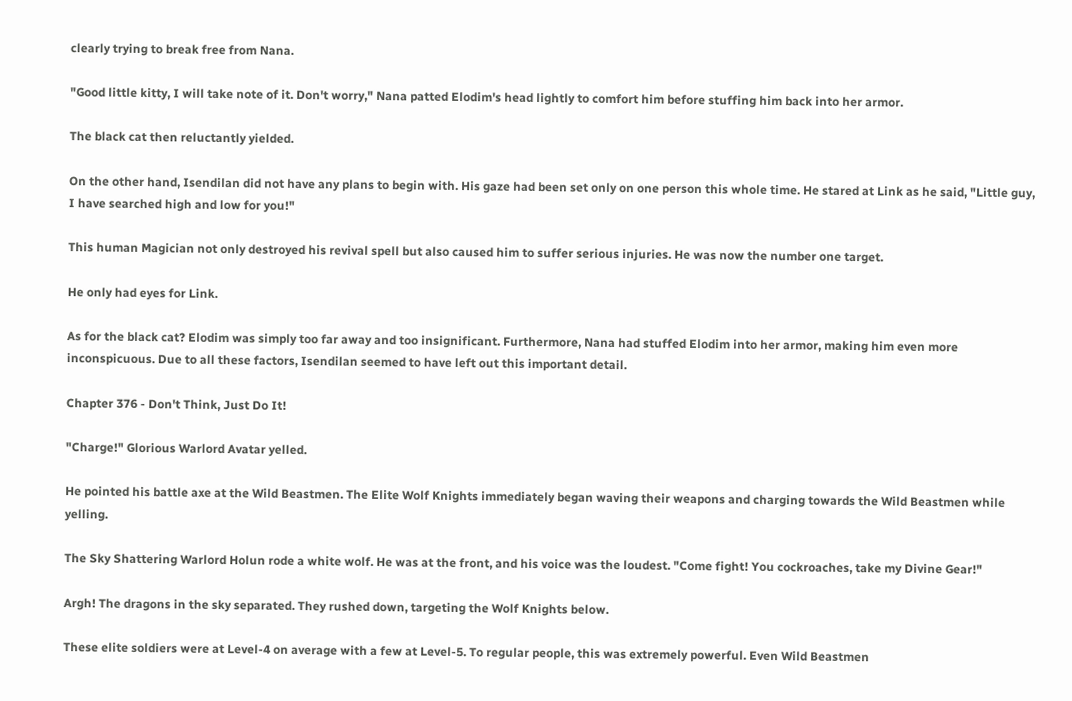clearly trying to break free from Nana.

"Good little kitty, I will take note of it. Don't worry," Nana patted Elodim's head lightly to comfort him before stuffing him back into her armor.

The black cat then reluctantly yielded.

On the other hand, Isendilan did not have any plans to begin with. His gaze had been set only on one person this whole time. He stared at Link as he said, "Little guy, I have searched high and low for you!"

This human Magician not only destroyed his revival spell but also caused him to suffer serious injuries. He was now the number one target.

He only had eyes for Link.

As for the black cat? Elodim was simply too far away and too insignificant. Furthermore, Nana had stuffed Elodim into her armor, making him even more inconspicuous. Due to all these factors, Isendilan seemed to have left out this important detail.

Chapter 376 - Don't Think, Just Do It!

"Charge!" Glorious Warlord Avatar yelled.

He pointed his battle axe at the Wild Beastmen. The Elite Wolf Knights immediately began waving their weapons and charging towards the Wild Beastmen while yelling.

The Sky Shattering Warlord Holun rode a white wolf. He was at the front, and his voice was the loudest. "Come fight! You cockroaches, take my Divine Gear!"

Argh! The dragons in the sky separated. They rushed down, targeting the Wolf Knights below.

These elite soldiers were at Level-4 on average with a few at Level-5. To regular people, this was extremely powerful. Even Wild Beastmen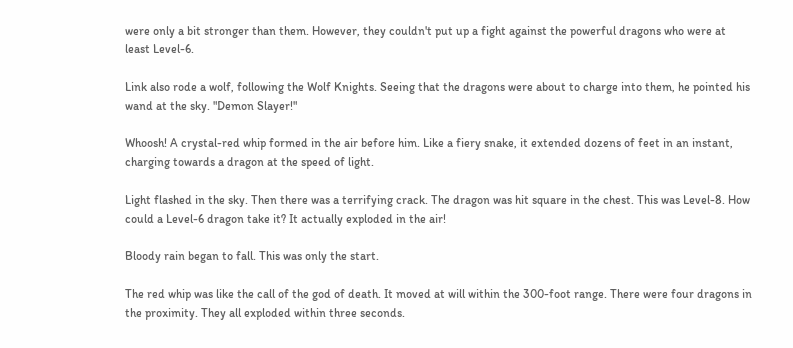were only a bit stronger than them. However, they couldn't put up a fight against the powerful dragons who were at least Level-6.

Link also rode a wolf, following the Wolf Knights. Seeing that the dragons were about to charge into them, he pointed his wand at the sky. "Demon Slayer!"

Whoosh! A crystal-red whip formed in the air before him. Like a fiery snake, it extended dozens of feet in an instant, charging towards a dragon at the speed of light.

Light flashed in the sky. Then there was a terrifying crack. The dragon was hit square in the chest. This was Level-8. How could a Level-6 dragon take it? It actually exploded in the air!

Bloody rain began to fall. This was only the start.

The red whip was like the call of the god of death. It moved at will within the 300-foot range. There were four dragons in the proximity. They all exploded within three seconds.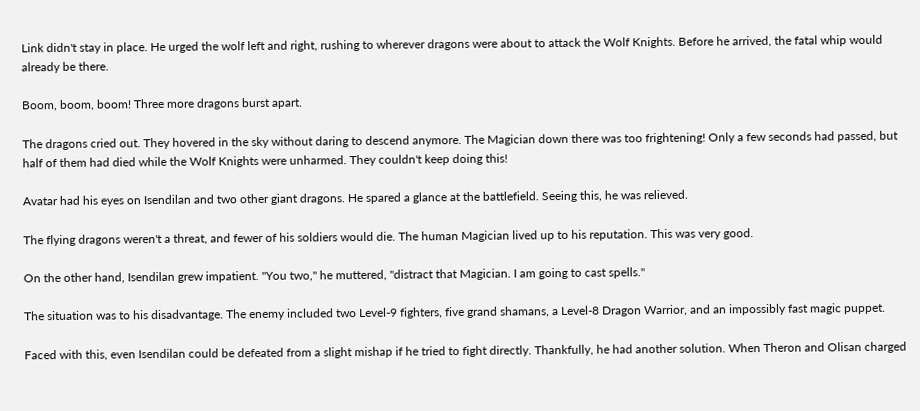Link didn't stay in place. He urged the wolf left and right, rushing to wherever dragons were about to attack the Wolf Knights. Before he arrived, the fatal whip would already be there.

Boom, boom, boom! Three more dragons burst apart.

The dragons cried out. They hovered in the sky without daring to descend anymore. The Magician down there was too frightening! Only a few seconds had passed, but half of them had died while the Wolf Knights were unharmed. They couldn't keep doing this!

Avatar had his eyes on Isendilan and two other giant dragons. He spared a glance at the battlefield. Seeing this, he was relieved.

The flying dragons weren't a threat, and fewer of his soldiers would die. The human Magician lived up to his reputation. This was very good.

On the other hand, Isendilan grew impatient. "You two," he muttered, "distract that Magician. I am going to cast spells."

The situation was to his disadvantage. The enemy included two Level-9 fighters, five grand shamans, a Level-8 Dragon Warrior, and an impossibly fast magic puppet.

Faced with this, even Isendilan could be defeated from a slight mishap if he tried to fight directly. Thankfully, he had another solution. When Theron and Olisan charged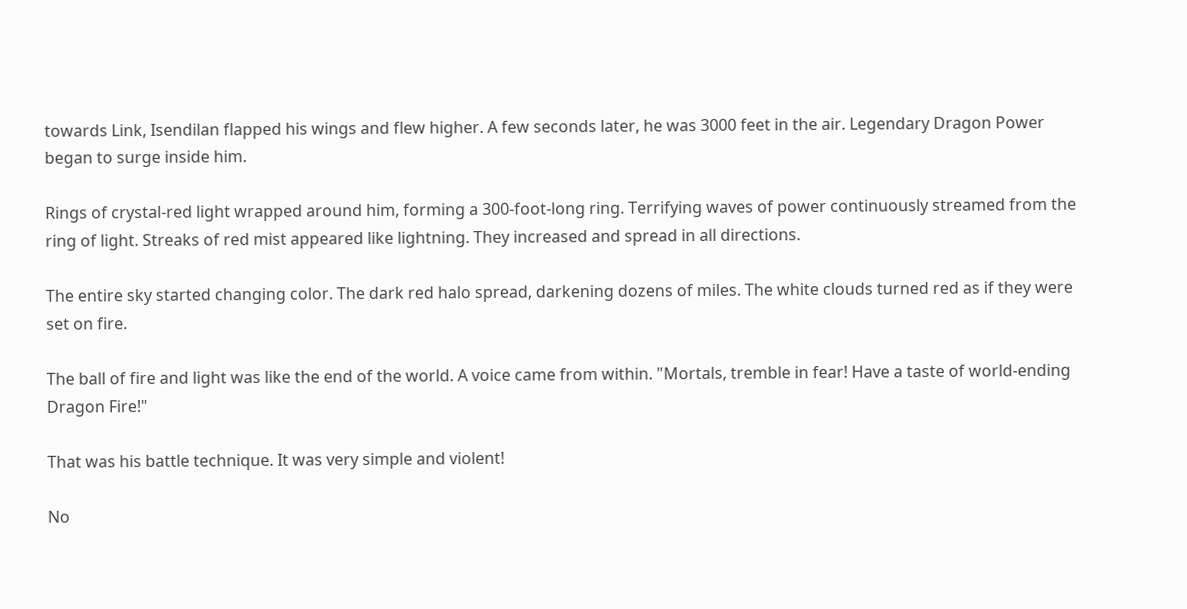towards Link, Isendilan flapped his wings and flew higher. A few seconds later, he was 3000 feet in the air. Legendary Dragon Power began to surge inside him.

Rings of crystal-red light wrapped around him, forming a 300-foot-long ring. Terrifying waves of power continuously streamed from the ring of light. Streaks of red mist appeared like lightning. They increased and spread in all directions.

The entire sky started changing color. The dark red halo spread, darkening dozens of miles. The white clouds turned red as if they were set on fire.

The ball of fire and light was like the end of the world. A voice came from within. "Mortals, tremble in fear! Have a taste of world-ending Dragon Fire!"

That was his battle technique. It was very simple and violent!

No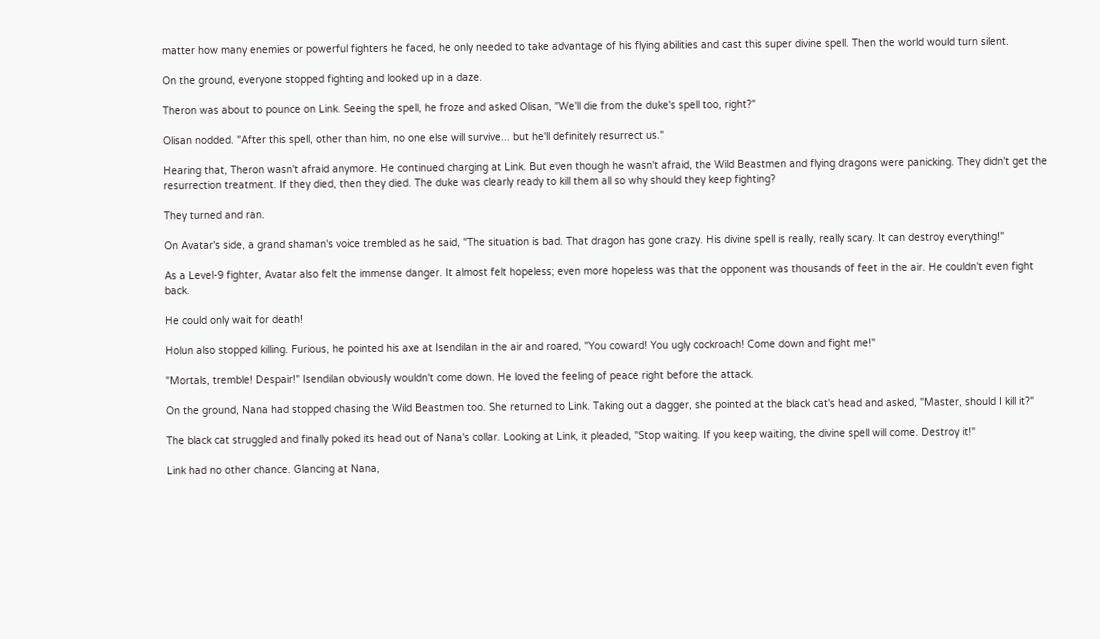matter how many enemies or powerful fighters he faced, he only needed to take advantage of his flying abilities and cast this super divine spell. Then the world would turn silent.

On the ground, everyone stopped fighting and looked up in a daze.

Theron was about to pounce on Link. Seeing the spell, he froze and asked Olisan, "We'll die from the duke's spell too, right?"

Olisan nodded. "After this spell, other than him, no one else will survive... but he'll definitely resurrect us."

Hearing that, Theron wasn't afraid anymore. He continued charging at Link. But even though he wasn't afraid, the Wild Beastmen and flying dragons were panicking. They didn't get the resurrection treatment. If they died, then they died. The duke was clearly ready to kill them all so why should they keep fighting?

They turned and ran.

On Avatar's side, a grand shaman's voice trembled as he said, "The situation is bad. That dragon has gone crazy. His divine spell is really, really scary. It can destroy everything!"

As a Level-9 fighter, Avatar also felt the immense danger. It almost felt hopeless; even more hopeless was that the opponent was thousands of feet in the air. He couldn't even fight back.

He could only wait for death!

Holun also stopped killing. Furious, he pointed his axe at Isendilan in the air and roared, "You coward! You ugly cockroach! Come down and fight me!"

"Mortals, tremble! Despair!" Isendilan obviously wouldn't come down. He loved the feeling of peace right before the attack.

On the ground, Nana had stopped chasing the Wild Beastmen too. She returned to Link. Taking out a dagger, she pointed at the black cat's head and asked, "Master, should I kill it?"

The black cat struggled and finally poked its head out of Nana's collar. Looking at Link, it pleaded, "Stop waiting. If you keep waiting, the divine spell will come. Destroy it!"

Link had no other chance. Glancing at Nana,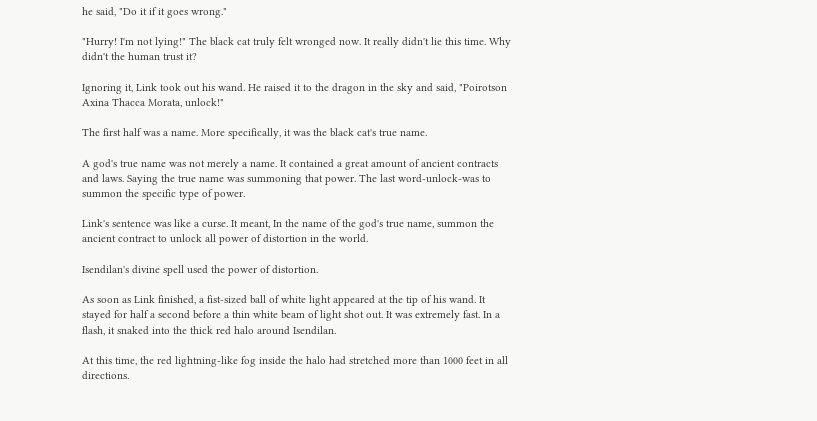he said, "Do it if it goes wrong."

"Hurry! I'm not lying!" The black cat truly felt wronged now. It really didn't lie this time. Why didn't the human trust it?

Ignoring it, Link took out his wand. He raised it to the dragon in the sky and said, "Poirotson Axina Thacca Morata, unlock!"

The first half was a name. More specifically, it was the black cat's true name.

A god's true name was not merely a name. It contained a great amount of ancient contracts and laws. Saying the true name was summoning that power. The last word-unlock-was to summon the specific type of power.

Link's sentence was like a curse. It meant, In the name of the god's true name, summon the ancient contract to unlock all power of distortion in the world.

Isendilan's divine spell used the power of distortion.

As soon as Link finished, a fist-sized ball of white light appeared at the tip of his wand. It stayed for half a second before a thin white beam of light shot out. It was extremely fast. In a flash, it snaked into the thick red halo around Isendilan.

At this time, the red lightning-like fog inside the halo had stretched more than 1000 feet in all directions.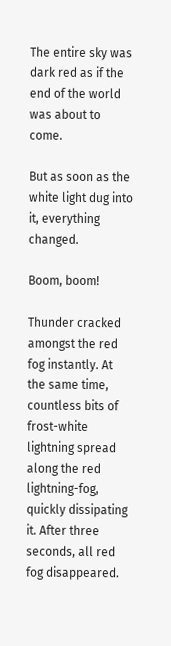The entire sky was dark red as if the end of the world was about to come.

But as soon as the white light dug into it, everything changed.

Boom, boom!

Thunder cracked amongst the red fog instantly. At the same time, countless bits of frost-white lightning spread along the red lightning-fog, quickly dissipating it. After three seconds, all red fog disappeared.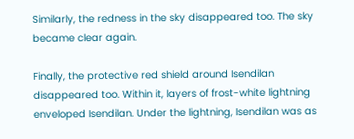Similarly, the redness in the sky disappeared too. The sky became clear again.

Finally, the protective red shield around Isendilan disappeared too. Within it, layers of frost-white lightning enveloped Isendilan. Under the lightning, Isendilan was as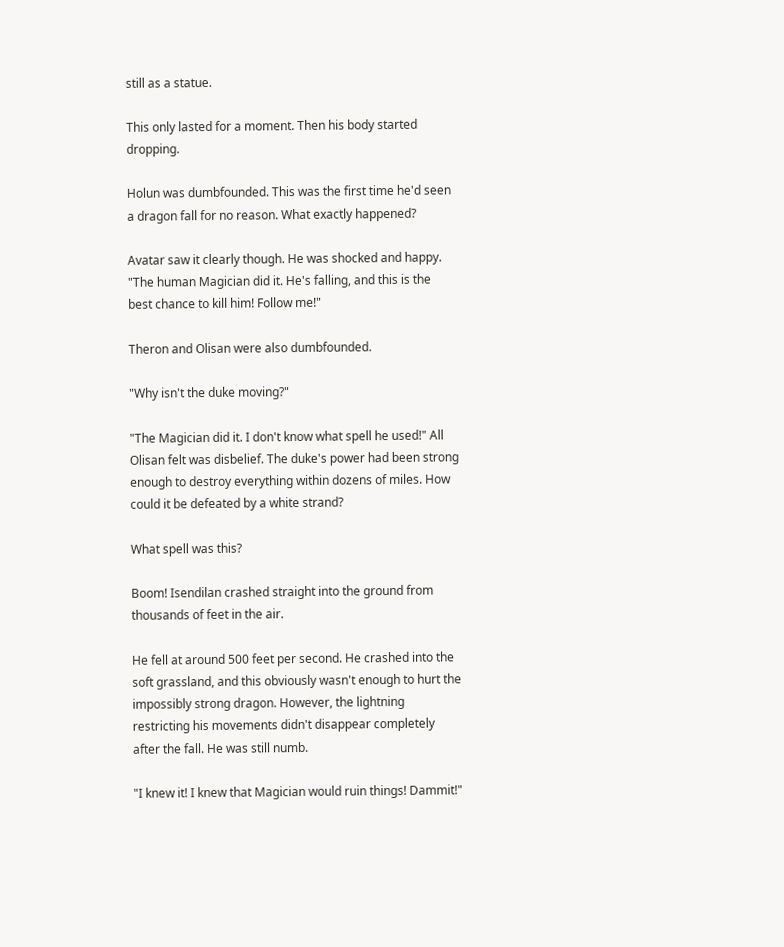still as a statue.

This only lasted for a moment. Then his body started dropping.

Holun was dumbfounded. This was the first time he'd seen a dragon fall for no reason. What exactly happened?

Avatar saw it clearly though. He was shocked and happy. "The human Magician did it. He's falling, and this is the best chance to kill him! Follow me!"

Theron and Olisan were also dumbfounded.

"Why isn't the duke moving?"

"The Magician did it. I don't know what spell he used!" All Olisan felt was disbelief. The duke's power had been strong enough to destroy everything within dozens of miles. How could it be defeated by a white strand?

What spell was this?

Boom! Isendilan crashed straight into the ground from thousands of feet in the air.

He fell at around 500 feet per second. He crashed into the soft grassland, and this obviously wasn't enough to hurt the impossibly strong dragon. However, the lightning restricting his movements didn't disappear completely after the fall. He was still numb.

"I knew it! I knew that Magician would ruin things! Dammit!"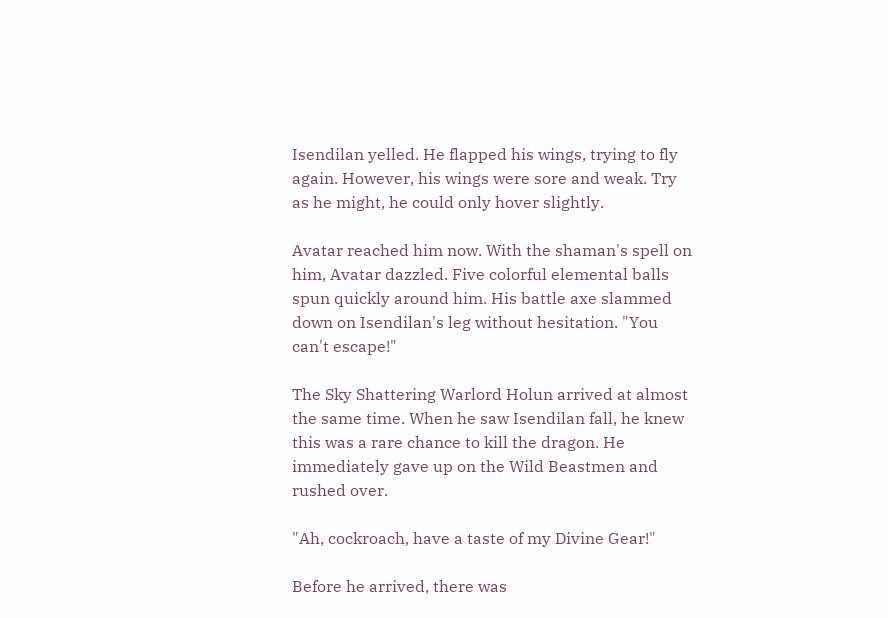Isendilan yelled. He flapped his wings, trying to fly again. However, his wings were sore and weak. Try as he might, he could only hover slightly.

Avatar reached him now. With the shaman's spell on him, Avatar dazzled. Five colorful elemental balls spun quickly around him. His battle axe slammed down on Isendilan's leg without hesitation. "You can't escape!"

The Sky Shattering Warlord Holun arrived at almost the same time. When he saw Isendilan fall, he knew this was a rare chance to kill the dragon. He immediately gave up on the Wild Beastmen and rushed over.

"Ah, cockroach, have a taste of my Divine Gear!"

Before he arrived, there was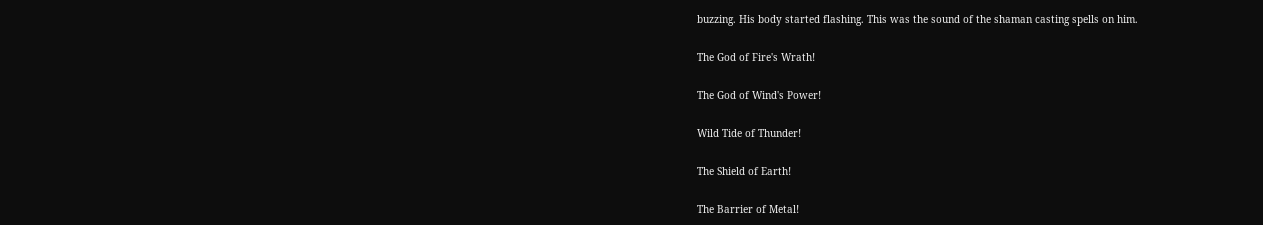buzzing. His body started flashing. This was the sound of the shaman casting spells on him.

The God of Fire's Wrath!

The God of Wind's Power!

Wild Tide of Thunder!

The Shield of Earth!

The Barrier of Metal!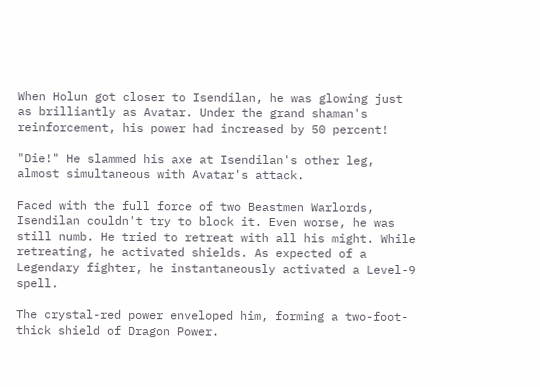When Holun got closer to Isendilan, he was glowing just as brilliantly as Avatar. Under the grand shaman's reinforcement, his power had increased by 50 percent!

"Die!" He slammed his axe at Isendilan's other leg, almost simultaneous with Avatar's attack.

Faced with the full force of two Beastmen Warlords, Isendilan couldn't try to block it. Even worse, he was still numb. He tried to retreat with all his might. While retreating, he activated shields. As expected of a Legendary fighter, he instantaneously activated a Level-9 spell.

The crystal-red power enveloped him, forming a two-foot-thick shield of Dragon Power.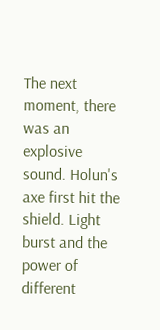The next moment, there was an explosive sound. Holun's axe first hit the shield. Light burst and the power of different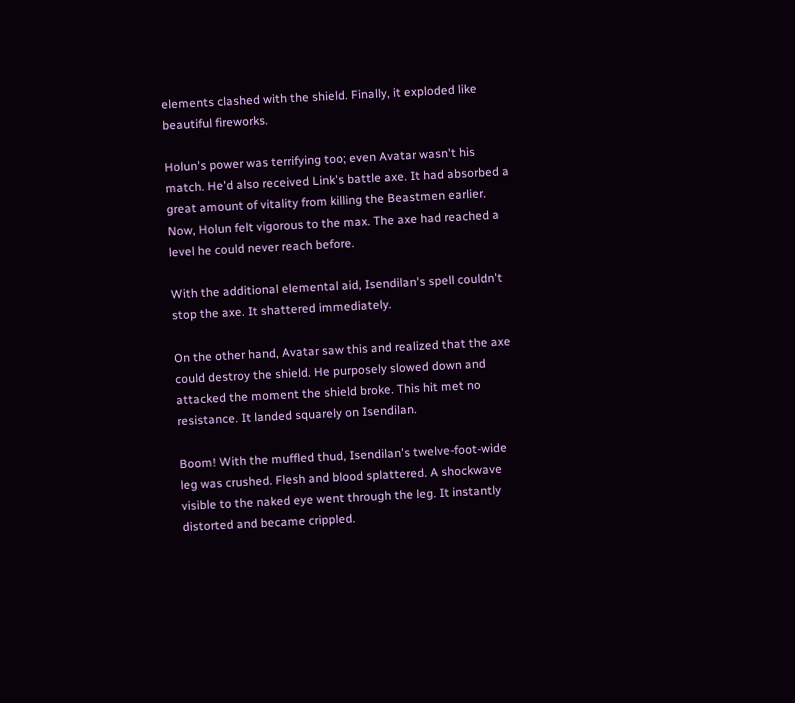elements clashed with the shield. Finally, it exploded like beautiful fireworks.

Holun's power was terrifying too; even Avatar wasn't his match. He'd also received Link's battle axe. It had absorbed a great amount of vitality from killing the Beastmen earlier. Now, Holun felt vigorous to the max. The axe had reached a level he could never reach before.

With the additional elemental aid, Isendilan's spell couldn't stop the axe. It shattered immediately.

On the other hand, Avatar saw this and realized that the axe could destroy the shield. He purposely slowed down and attacked the moment the shield broke. This hit met no resistance. It landed squarely on Isendilan.

Boom! With the muffled thud, Isendilan's twelve-foot-wide leg was crushed. Flesh and blood splattered. A shockwave visible to the naked eye went through the leg. It instantly distorted and became crippled.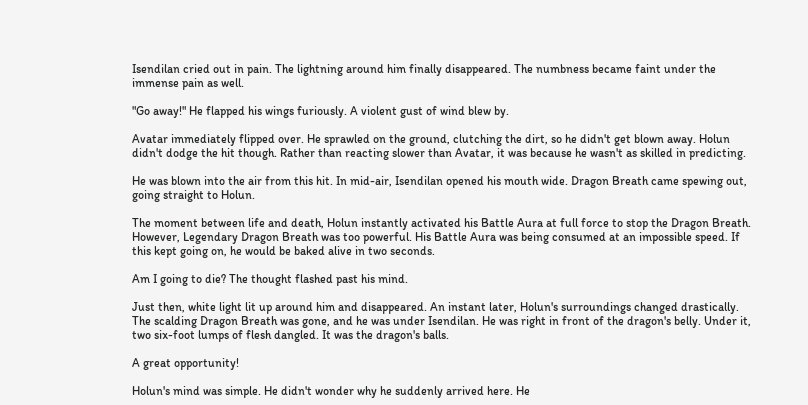Isendilan cried out in pain. The lightning around him finally disappeared. The numbness became faint under the immense pain as well.

"Go away!" He flapped his wings furiously. A violent gust of wind blew by.

Avatar immediately flipped over. He sprawled on the ground, clutching the dirt, so he didn't get blown away. Holun didn't dodge the hit though. Rather than reacting slower than Avatar, it was because he wasn't as skilled in predicting.

He was blown into the air from this hit. In mid-air, Isendilan opened his mouth wide. Dragon Breath came spewing out, going straight to Holun.

The moment between life and death, Holun instantly activated his Battle Aura at full force to stop the Dragon Breath. However, Legendary Dragon Breath was too powerful. His Battle Aura was being consumed at an impossible speed. If this kept going on, he would be baked alive in two seconds.

Am I going to die? The thought flashed past his mind.

Just then, white light lit up around him and disappeared. An instant later, Holun's surroundings changed drastically. The scalding Dragon Breath was gone, and he was under Isendilan. He was right in front of the dragon's belly. Under it, two six-foot lumps of flesh dangled. It was the dragon's balls.

A great opportunity!

Holun's mind was simple. He didn't wonder why he suddenly arrived here. He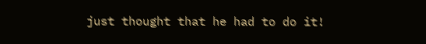just thought that he had to do it!